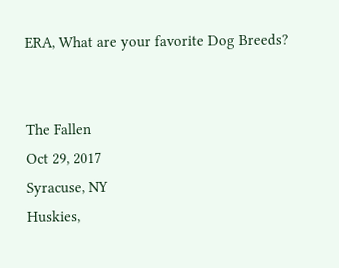ERA, What are your favorite Dog Breeds?


The Fallen
Oct 29, 2017
Syracuse, NY
Huskies,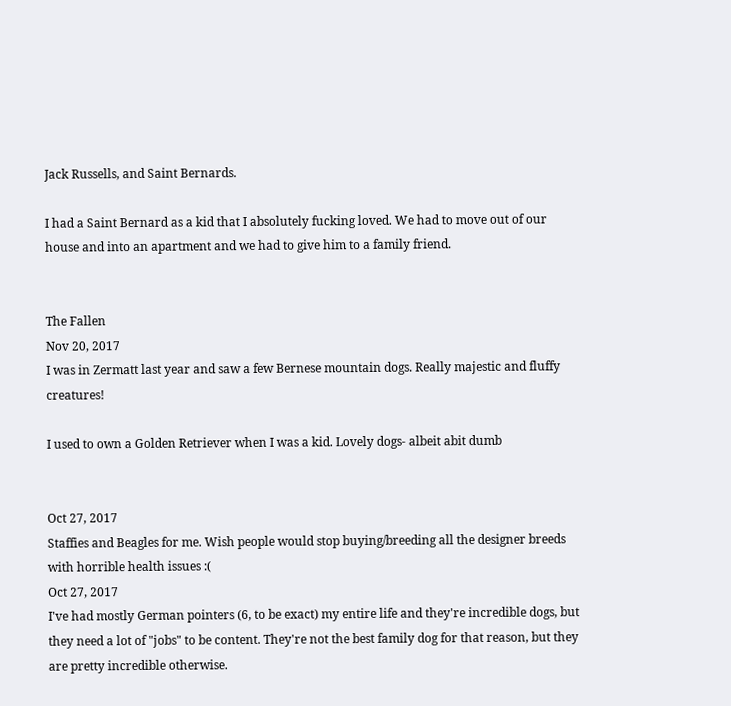Jack Russells, and Saint Bernards.

I had a Saint Bernard as a kid that I absolutely fucking loved. We had to move out of our house and into an apartment and we had to give him to a family friend.


The Fallen
Nov 20, 2017
I was in Zermatt last year and saw a few Bernese mountain dogs. Really majestic and fluffy creatures!

I used to own a Golden Retriever when I was a kid. Lovely dogs- albeit abit dumb


Oct 27, 2017
Staffies and Beagles for me. Wish people would stop buying/breeding all the designer breeds with horrible health issues :(
Oct 27, 2017
I've had mostly German pointers (6, to be exact) my entire life and they're incredible dogs, but they need a lot of "jobs" to be content. They're not the best family dog for that reason, but they are pretty incredible otherwise.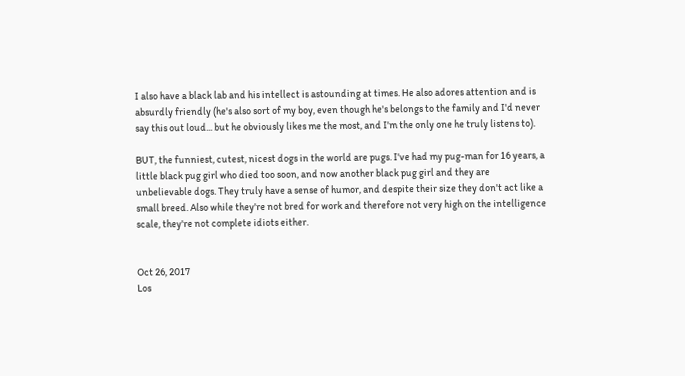I also have a black lab and his intellect is astounding at times. He also adores attention and is absurdly friendly (he's also sort of my boy, even though he's belongs to the family and I'd never say this out loud... but he obviously likes me the most, and I'm the only one he truly listens to).

BUT, the funniest, cutest, nicest dogs in the world are pugs. I've had my pug-man for 16 years, a little black pug girl who died too soon, and now another black pug girl and they are unbelievable dogs. They truly have a sense of humor, and despite their size they don't act like a small breed. Also while they're not bred for work and therefore not very high on the intelligence scale, they're not complete idiots either.


Oct 26, 2017
Los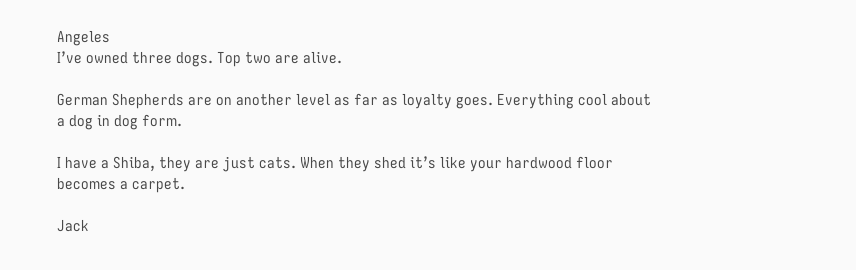Angeles
I’ve owned three dogs. Top two are alive.

German Shepherds are on another level as far as loyalty goes. Everything cool about a dog in dog form.

I have a Shiba, they are just cats. When they shed it’s like your hardwood floor becomes a carpet.

Jack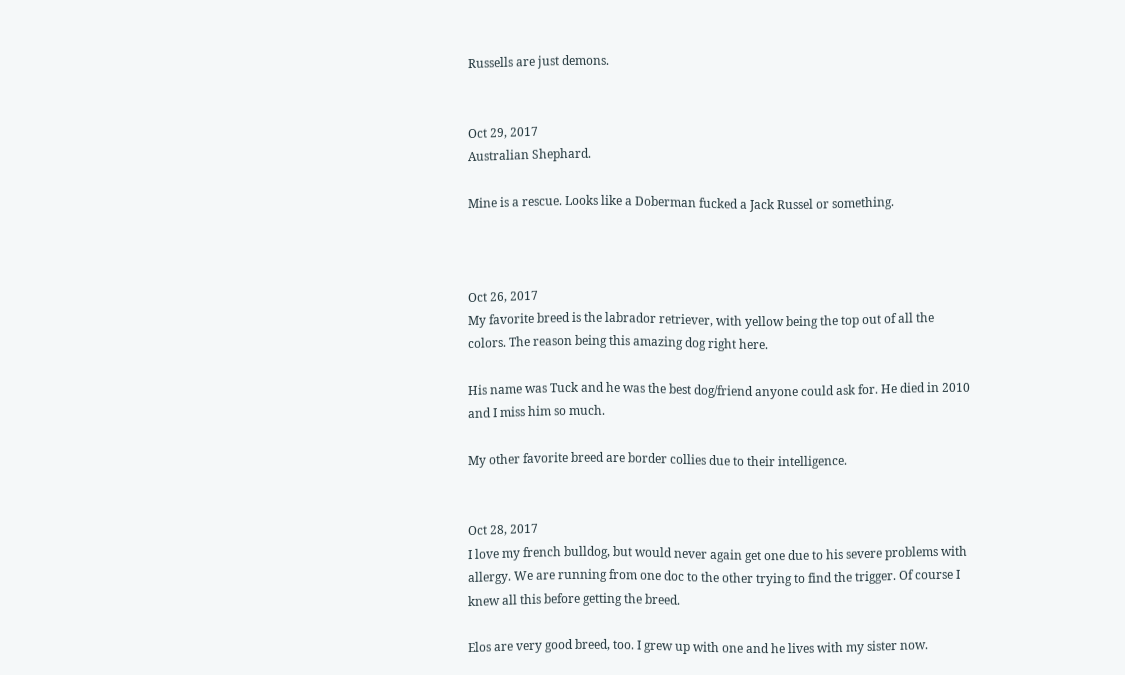Russells are just demons.


Oct 29, 2017
Australian Shephard.

Mine is a rescue. Looks like a Doberman fucked a Jack Russel or something.



Oct 26, 2017
My favorite breed is the labrador retriever, with yellow being the top out of all the colors. The reason being this amazing dog right here.

His name was Tuck and he was the best dog/friend anyone could ask for. He died in 2010 and I miss him so much.

My other favorite breed are border collies due to their intelligence.


Oct 28, 2017
I love my french bulldog, but would never again get one due to his severe problems with allergy. We are running from one doc to the other trying to find the trigger. Of course I knew all this before getting the breed.

Elos are very good breed, too. I grew up with one and he lives with my sister now.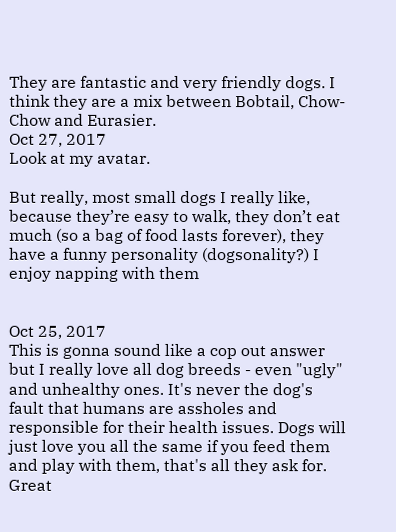They are fantastic and very friendly dogs. I think they are a mix between Bobtail, Chow-Chow and Eurasier.
Oct 27, 2017
Look at my avatar.

But really, most small dogs I really like, because they’re easy to walk, they don’t eat much (so a bag of food lasts forever), they have a funny personality (dogsonality?) I enjoy napping with them


Oct 25, 2017
This is gonna sound like a cop out answer but I really love all dog breeds - even "ugly" and unhealthy ones. It's never the dog's fault that humans are assholes and responsible for their health issues. Dogs will just love you all the same if you feed them and play with them, that's all they ask for. Great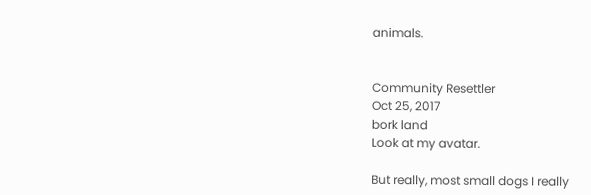animals.


Community Resettler
Oct 25, 2017
bork land
Look at my avatar.

But really, most small dogs I really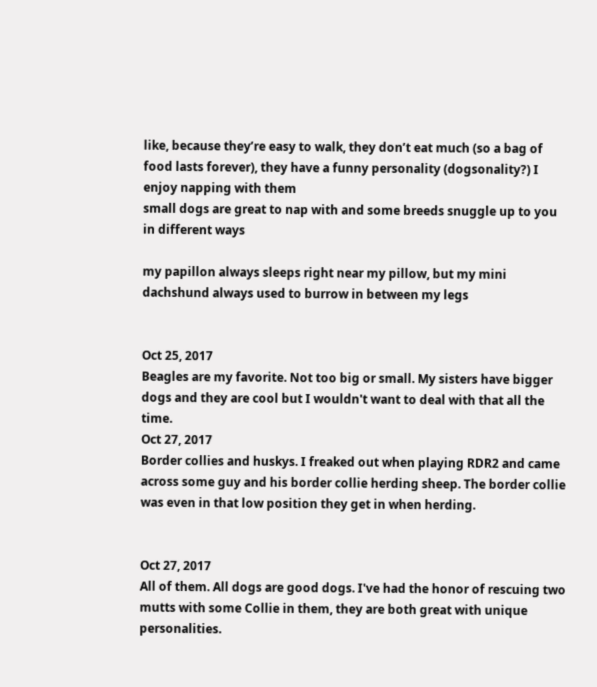like, because they’re easy to walk, they don’t eat much (so a bag of food lasts forever), they have a funny personality (dogsonality?) I enjoy napping with them
small dogs are great to nap with and some breeds snuggle up to you in different ways

my papillon always sleeps right near my pillow, but my mini dachshund always used to burrow in between my legs


Oct 25, 2017
Beagles are my favorite. Not too big or small. My sisters have bigger dogs and they are cool but I wouldn't want to deal with that all the time.
Oct 27, 2017
Border collies and huskys. I freaked out when playing RDR2 and came across some guy and his border collie herding sheep. The border collie was even in that low position they get in when herding.


Oct 27, 2017
All of them. All dogs are good dogs. I've had the honor of rescuing two mutts with some Collie in them, they are both great with unique personalities.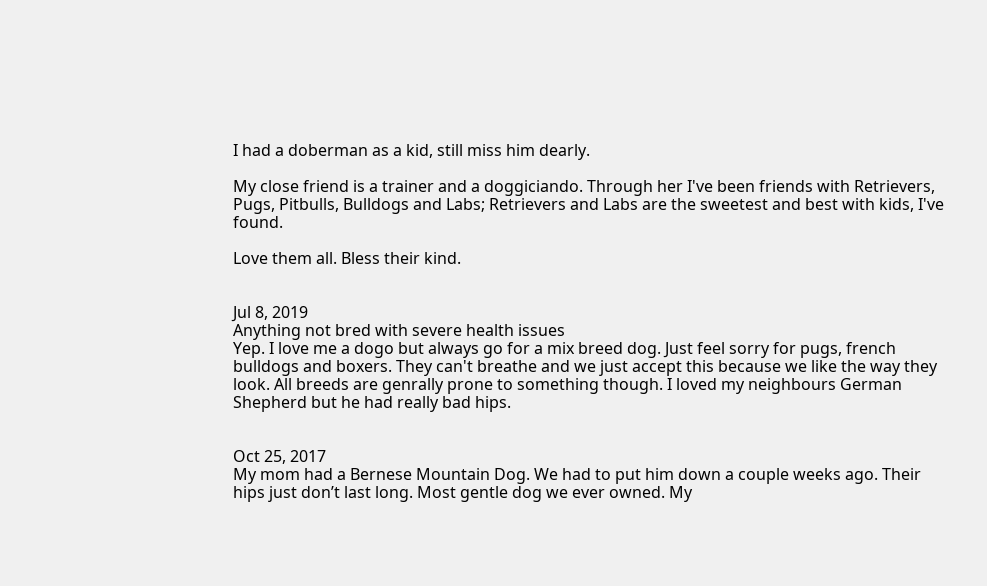I had a doberman as a kid, still miss him dearly.

My close friend is a trainer and a doggiciando. Through her I've been friends with Retrievers, Pugs, Pitbulls, Bulldogs and Labs; Retrievers and Labs are the sweetest and best with kids, I've found.

Love them all. Bless their kind.


Jul 8, 2019
Anything not bred with severe health issues
Yep. I love me a dogo but always go for a mix breed dog. Just feel sorry for pugs, french bulldogs and boxers. They can't breathe and we just accept this because we like the way they look. All breeds are genrally prone to something though. I loved my neighbours German Shepherd but he had really bad hips.


Oct 25, 2017
My mom had a Bernese Mountain Dog. We had to put him down a couple weeks ago. Their hips just don’t last long. Most gentle dog we ever owned. My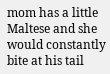mom has a little Maltese and she would constantly bite at his tail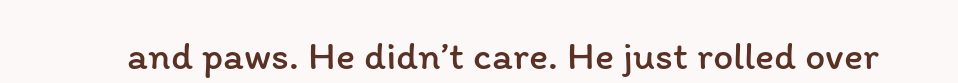and paws. He didn’t care. He just rolled over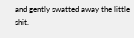and gently swatted away the little shit.